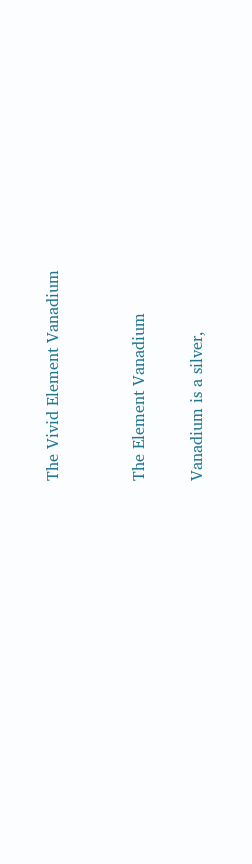The Vivid Element Vanadium


The Element Vanadium

Vanadium is a silver,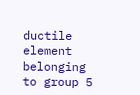ductile element belonging to group 5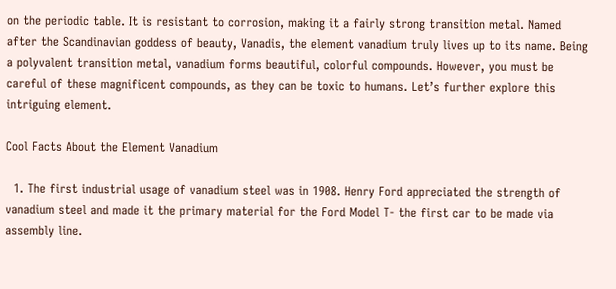on the periodic table. It is resistant to corrosion, making it a fairly strong transition metal. Named after the Scandinavian goddess of beauty, Vanadis, the element vanadium truly lives up to its name. Being a polyvalent transition metal, vanadium forms beautiful, colorful compounds. However, you must be careful of these magnificent compounds, as they can be toxic to humans. Let’s further explore this intriguing element.

Cool Facts About the Element Vanadium

  1. The first industrial usage of vanadium steel was in 1908. Henry Ford appreciated the strength of vanadium steel and made it the primary material for the Ford Model T- the first car to be made via assembly line.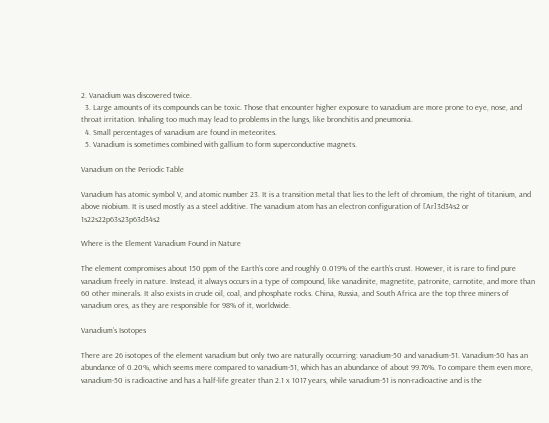2. Vanadium was discovered twice.
  3. Large amounts of its compounds can be toxic. Those that encounter higher exposure to vanadium are more prone to eye, nose, and throat irritation. Inhaling too much may lead to problems in the lungs, like bronchitis and pneumonia.
  4. Small percentages of vanadium are found in meteorites.
  5. Vanadium is sometimes combined with gallium to form superconductive magnets.

Vanadium on the Periodic Table

Vanadium has atomic symbol V, and atomic number 23. It is a transition metal that lies to the left of chromium, the right of titanium, and above niobium. It is used mostly as a steel additive. The vanadium atom has an electron configuration of [Ar]3d34s2 or 1s22s22p63s23p63d34s2

Where is the Element Vanadium Found in Nature

The element compromises about 150 ppm of the Earth’s core and roughly 0.019% of the earth’s crust. However, it is rare to find pure vanadium freely in nature. Instead, it always occurs in a type of compound, like vanadinite, magnetite, patronite, carnotite, and more than 60 other minerals. It also exists in crude oil, coal, and phosphate rocks. China, Russia, and South Africa are the top three miners of vanadium ores, as they are responsible for 98% of it, worldwide.

Vanadium’s Isotopes

There are 26 isotopes of the element vanadium but only two are naturally occurring: vanadium-50 and vanadium-51. Vanadium-50 has an abundance of 0.20%, which seems mere compared to vanadium-51, which has an abundance of about 99.76%. To compare them even more, vanadium-50 is radioactive and has a half-life greater than 2.1 x 1017 years, while vanadium-51 is non-radioactive and is the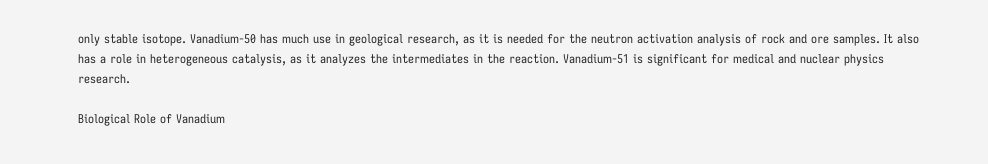only stable isotope. Vanadium-50 has much use in geological research, as it is needed for the neutron activation analysis of rock and ore samples. It also has a role in heterogeneous catalysis, as it analyzes the intermediates in the reaction. Vanadium-51 is significant for medical and nuclear physics research.

Biological Role of Vanadium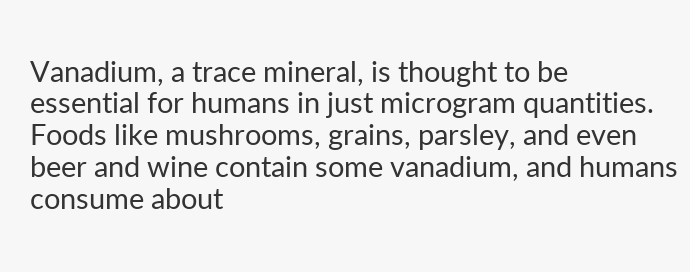Vanadium, a trace mineral, is thought to be essential for humans in just microgram quantities. Foods like mushrooms, grains, parsley, and even beer and wine contain some vanadium, and humans consume about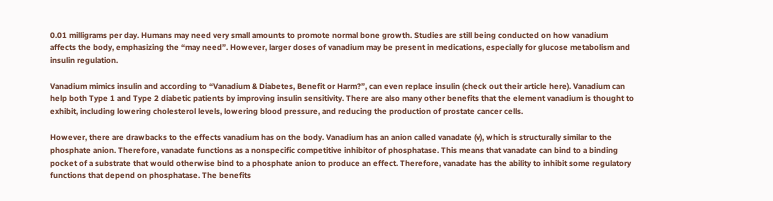0.01 milligrams per day. Humans may need very small amounts to promote normal bone growth. Studies are still being conducted on how vanadium affects the body, emphasizing the “may need”. However, larger doses of vanadium may be present in medications, especially for glucose metabolism and insulin regulation.

Vanadium mimics insulin and according to “Vanadium & Diabetes, Benefit or Harm?”, can even replace insulin (check out their article here). Vanadium can help both Type 1 and Type 2 diabetic patients by improving insulin sensitivity. There are also many other benefits that the element vanadium is thought to exhibit, including lowering cholesterol levels, lowering blood pressure, and reducing the production of prostate cancer cells.

However, there are drawbacks to the effects vanadium has on the body. Vanadium has an anion called vanadate (v), which is structurally similar to the phosphate anion. Therefore, vanadate functions as a nonspecific competitive inhibitor of phosphatase. This means that vanadate can bind to a binding pocket of a substrate that would otherwise bind to a phosphate anion to produce an effect. Therefore, vanadate has the ability to inhibit some regulatory functions that depend on phosphatase. The benefits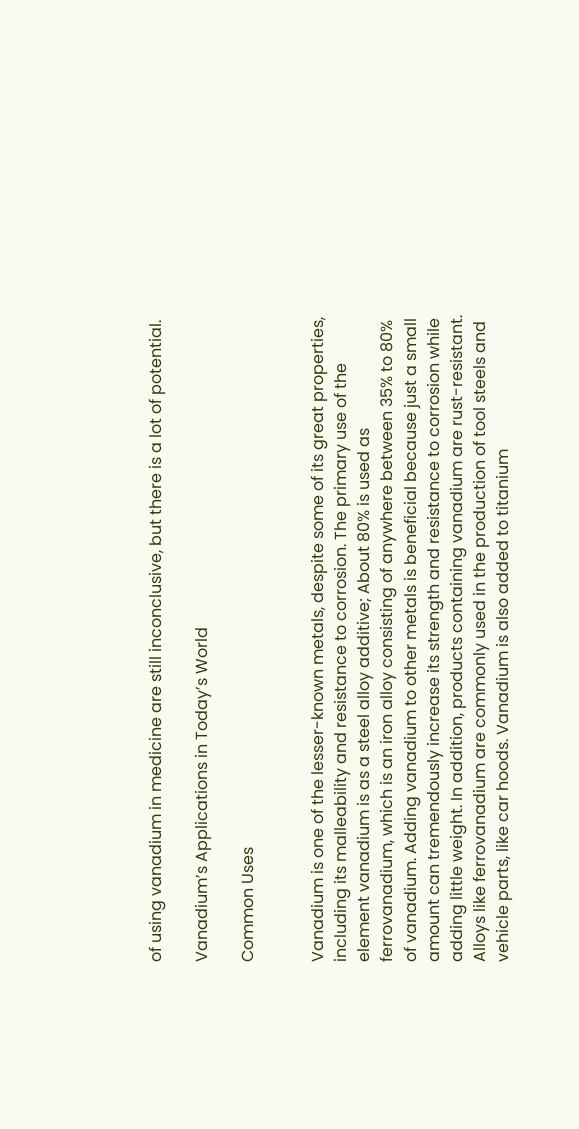of using vanadium in medicine are still inconclusive, but there is a lot of potential.

Vanadium’s Applications in Today’s World

Common Uses


Vanadium is one of the lesser-known metals, despite some of its great properties, including its malleability and resistance to corrosion. The primary use of the element vanadium is as a steel alloy additive; About 80% is used as ferrovanadium, which is an iron alloy consisting of anywhere between 35% to 80% of vanadium. Adding vanadium to other metals is beneficial because just a small amount can tremendously increase its strength and resistance to corrosion while adding little weight. In addition, products containing vanadium are rust-resistant. Alloys like ferrovanadium are commonly used in the production of tool steels and vehicle parts, like car hoods. Vanadium is also added to titanium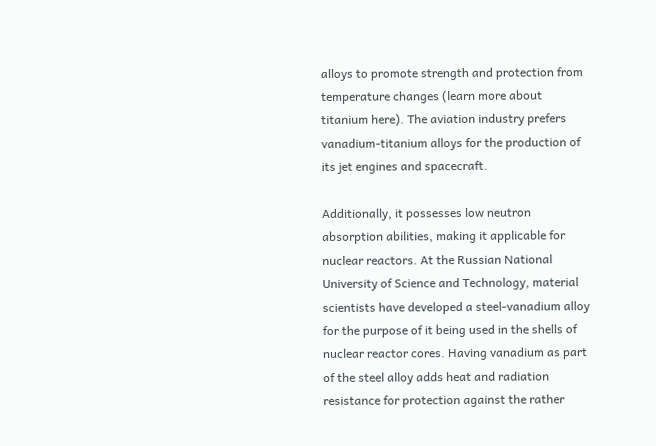alloys to promote strength and protection from temperature changes (learn more about titanium here). The aviation industry prefers vanadium-titanium alloys for the production of its jet engines and spacecraft.

Additionally, it possesses low neutron absorption abilities, making it applicable for nuclear reactors. At the Russian National University of Science and Technology, material scientists have developed a steel-vanadium alloy for the purpose of it being used in the shells of nuclear reactor cores. Having vanadium as part of the steel alloy adds heat and radiation resistance for protection against the rather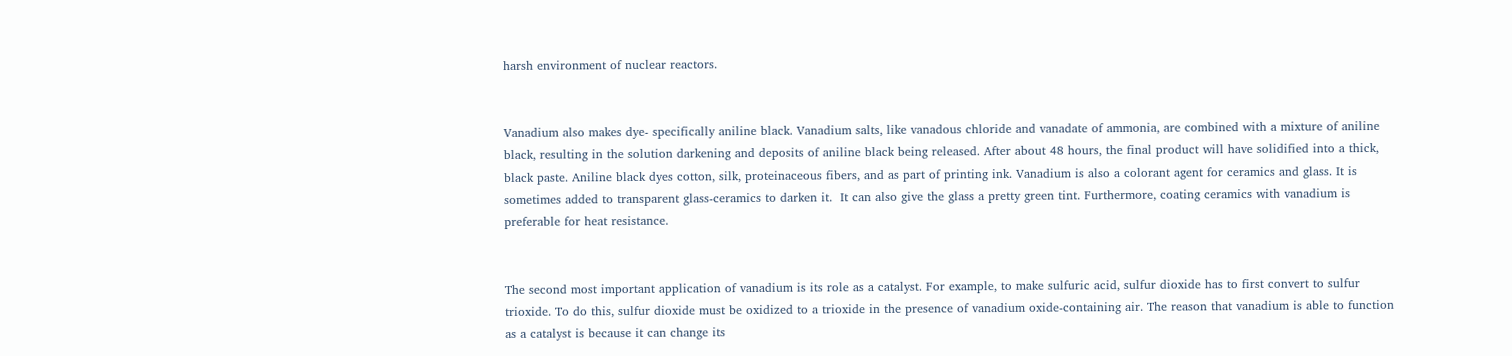harsh environment of nuclear reactors.


Vanadium also makes dye- specifically aniline black. Vanadium salts, like vanadous chloride and vanadate of ammonia, are combined with a mixture of aniline black, resulting in the solution darkening and deposits of aniline black being released. After about 48 hours, the final product will have solidified into a thick, black paste. Aniline black dyes cotton, silk, proteinaceous fibers, and as part of printing ink. Vanadium is also a colorant agent for ceramics and glass. It is sometimes added to transparent glass-ceramics to darken it.  It can also give the glass a pretty green tint. Furthermore, coating ceramics with vanadium is preferable for heat resistance.


The second most important application of vanadium is its role as a catalyst. For example, to make sulfuric acid, sulfur dioxide has to first convert to sulfur trioxide. To do this, sulfur dioxide must be oxidized to a trioxide in the presence of vanadium oxide-containing air. The reason that vanadium is able to function as a catalyst is because it can change its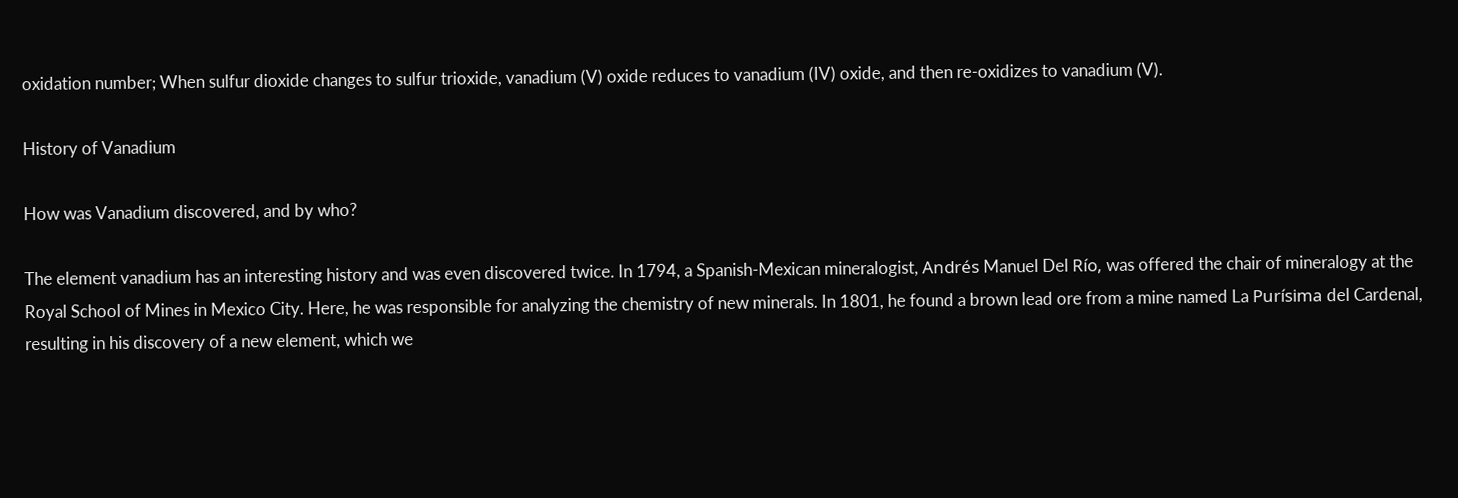oxidation number; When sulfur dioxide changes to sulfur trioxide, vanadium (V) oxide reduces to vanadium (IV) oxide, and then re-oxidizes to vanadium (V).

History of Vanadium

How was Vanadium discovered, and by who?

The element vanadium has an interesting history and was even discovered twice. In 1794, a Spanish-Mexican mineralogist, Andrés Manuel Del Río, was offered the chair of mineralogy at the Royal School of Mines in Mexico City. Here, he was responsible for analyzing the chemistry of new minerals. In 1801, he found a brown lead ore from a mine named La Purísima del Cardenal, resulting in his discovery of a new element, which we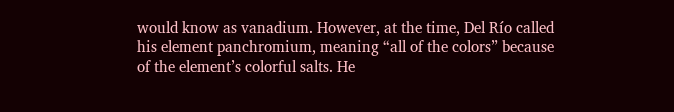would know as vanadium. However, at the time, Del Río called his element panchromium, meaning “all of the colors” because of the element’s colorful salts. He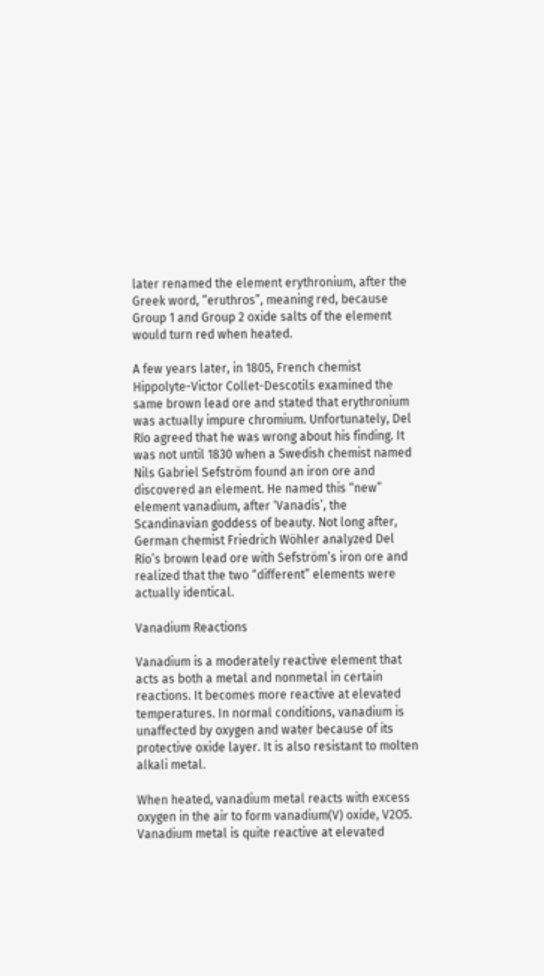later renamed the element erythronium, after the Greek word, “eruthros”, meaning red, because Group 1 and Group 2 oxide salts of the element would turn red when heated.

A few years later, in 1805, French chemist Hippolyte-Victor Collet-Descotils examined the same brown lead ore and stated that erythronium was actually impure chromium. Unfortunately, Del Río agreed that he was wrong about his finding. It was not until 1830 when a Swedish chemist named Nils Gabriel Sefström found an iron ore and discovered an element. He named this “new” element vanadium, after ‘Vanadis’, the Scandinavian goddess of beauty. Not long after, German chemist Friedrich Wöhler analyzed Del Río’s brown lead ore with Sefström’s iron ore and realized that the two “different” elements were actually identical.

Vanadium Reactions

Vanadium is a moderately reactive element that acts as both a metal and nonmetal in certain reactions. It becomes more reactive at elevated temperatures. In normal conditions, vanadium is unaffected by oxygen and water because of its protective oxide layer. It is also resistant to molten alkali metal.

When heated, vanadium metal reacts with excess oxygen in the air to form vanadium(V) oxide, V2O5. Vanadium metal is quite reactive at elevated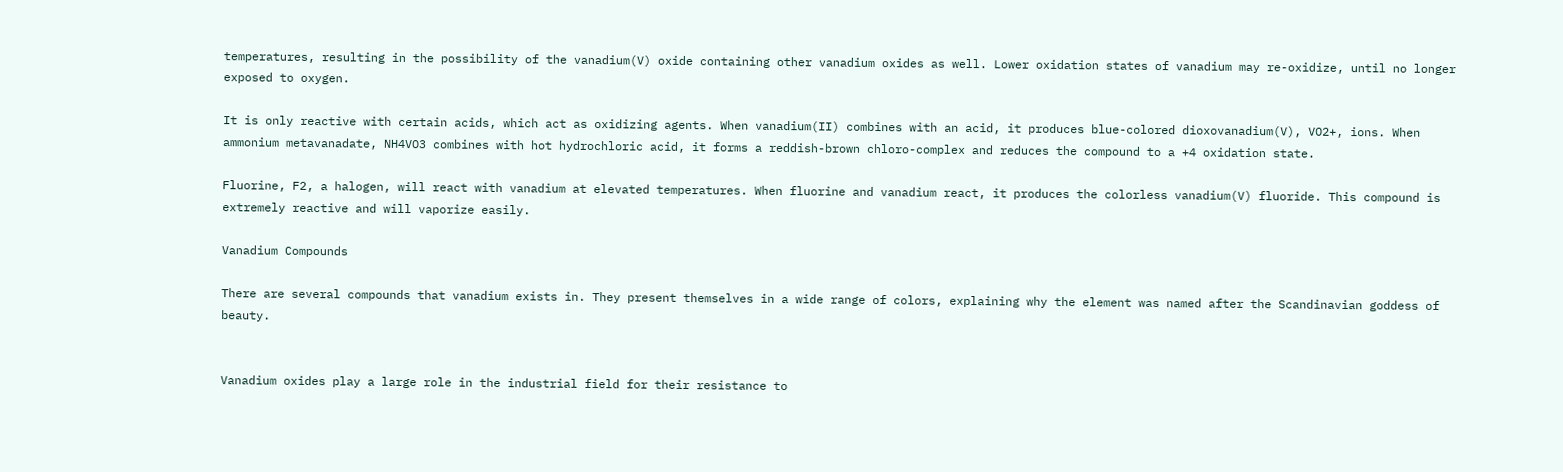temperatures, resulting in the possibility of the vanadium(V) oxide containing other vanadium oxides as well. Lower oxidation states of vanadium may re-oxidize, until no longer exposed to oxygen.

It is only reactive with certain acids, which act as oxidizing agents. When vanadium(II) combines with an acid, it produces blue-colored dioxovanadium(V), VO2+, ions. When ammonium metavanadate, NH4VO3 combines with hot hydrochloric acid, it forms a reddish-brown chloro-complex and reduces the compound to a +4 oxidation state.

Fluorine, F2, a halogen, will react with vanadium at elevated temperatures. When fluorine and vanadium react, it produces the colorless vanadium(V) fluoride. This compound is extremely reactive and will vaporize easily.

Vanadium Compounds

There are several compounds that vanadium exists in. They present themselves in a wide range of colors, explaining why the element was named after the Scandinavian goddess of beauty.


Vanadium oxides play a large role in the industrial field for their resistance to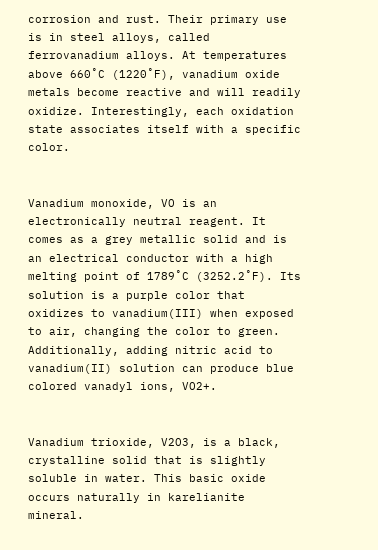corrosion and rust. Their primary use is in steel alloys, called ferrovanadium alloys. At temperatures above 660˚C (1220˚F), vanadium oxide metals become reactive and will readily oxidize. Interestingly, each oxidation state associates itself with a specific color.


Vanadium monoxide, VO is an electronically neutral reagent. It comes as a grey metallic solid and is an electrical conductor with a high melting point of 1789˚C (3252.2˚F). Its solution is a purple color that oxidizes to vanadium(III) when exposed to air, changing the color to green. Additionally, adding nitric acid to vanadium(II) solution can produce blue colored vanadyl ions, VO2+.


Vanadium trioxide, V2O3, is a black, crystalline solid that is slightly soluble in water. This basic oxide occurs naturally in karelianite mineral.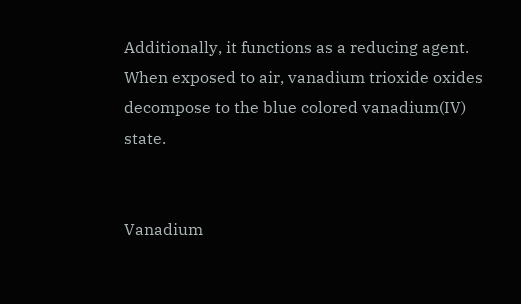Additionally, it functions as a reducing agent. When exposed to air, vanadium trioxide oxides decompose to the blue colored vanadium(IV) state.


Vanadium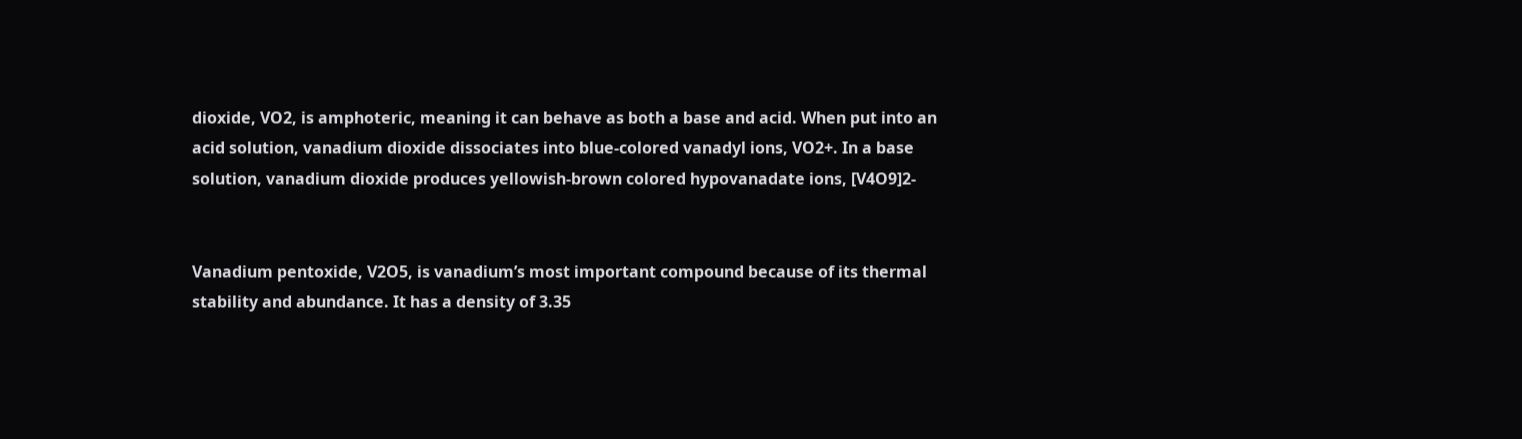dioxide, VO2, is amphoteric, meaning it can behave as both a base and acid. When put into an acid solution, vanadium dioxide dissociates into blue-colored vanadyl ions, VO2+. In a base solution, vanadium dioxide produces yellowish-brown colored hypovanadate ions, [V4O9]2-


Vanadium pentoxide, V2O5, is vanadium’s most important compound because of its thermal stability and abundance. It has a density of 3.35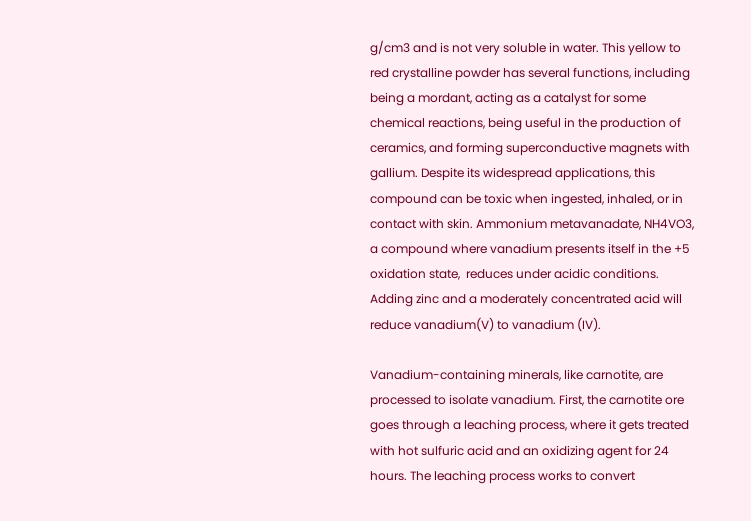g/cm3 and is not very soluble in water. This yellow to red crystalline powder has several functions, including being a mordant, acting as a catalyst for some chemical reactions, being useful in the production of ceramics, and forming superconductive magnets with gallium. Despite its widespread applications, this compound can be toxic when ingested, inhaled, or in contact with skin. Ammonium metavanadate, NH4VO3, a compound where vanadium presents itself in the +5 oxidation state,  reduces under acidic conditions. Adding zinc and a moderately concentrated acid will reduce vanadium(V) to vanadium (IV).

Vanadium-containing minerals, like carnotite, are processed to isolate vanadium. First, the carnotite ore goes through a leaching process, where it gets treated with hot sulfuric acid and an oxidizing agent for 24 hours. The leaching process works to convert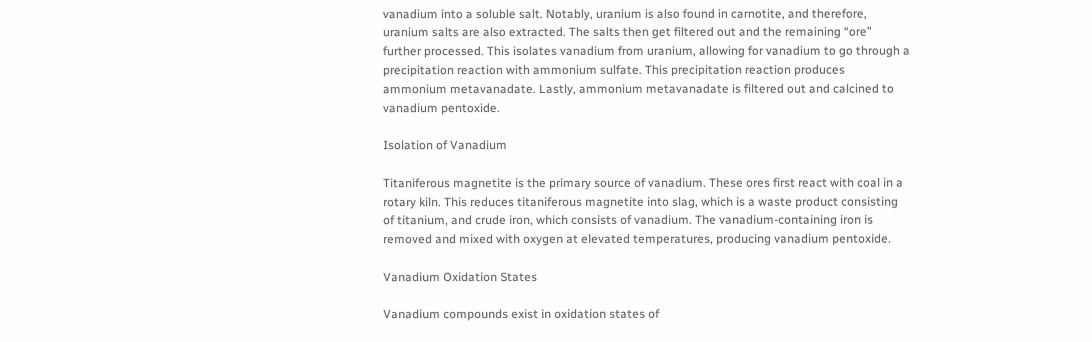vanadium into a soluble salt. Notably, uranium is also found in carnotite, and therefore, uranium salts are also extracted. The salts then get filtered out and the remaining “ore” further processed. This isolates vanadium from uranium, allowing for vanadium to go through a precipitation reaction with ammonium sulfate. This precipitation reaction produces ammonium metavanadate. Lastly, ammonium metavanadate is filtered out and calcined to vanadium pentoxide.

Isolation of Vanadium

Titaniferous magnetite is the primary source of vanadium. These ores first react with coal in a rotary kiln. This reduces titaniferous magnetite into slag, which is a waste product consisting of titanium, and crude iron, which consists of vanadium. The vanadium-containing iron is removed and mixed with oxygen at elevated temperatures, producing vanadium pentoxide.

Vanadium Oxidation States

Vanadium compounds exist in oxidation states of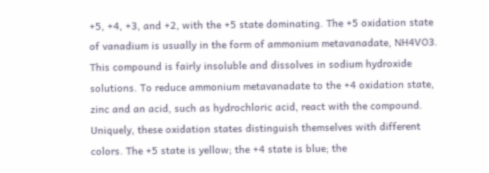+5, +4, +3, and +2, with the +5 state dominating. The +5 oxidation state of vanadium is usually in the form of ammonium metavanadate, NH4VO3. This compound is fairly insoluble and dissolves in sodium hydroxide solutions. To reduce ammonium metavanadate to the +4 oxidation state, zinc and an acid, such as hydrochloric acid, react with the compound. Uniquely, these oxidation states distinguish themselves with different colors. The +5 state is yellow; the +4 state is blue; the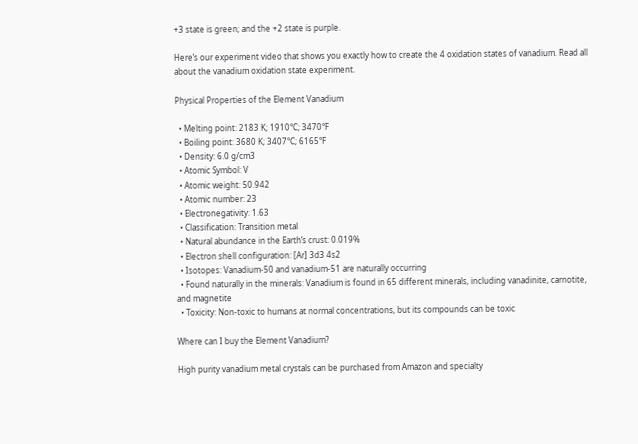+3 state is green; and the +2 state is purple.

Here’s our experiment video that shows you exactly how to create the 4 oxidation states of vanadium. Read all about the vanadium oxidation state experiment.

Physical Properties of the Element Vanadium

  • Melting point: 2183 K; 1910°C; 3470°F
  • Boiling point: 3680 K; 3407°C; 6165°F
  • Density: 6.0 g/cm3
  • Atomic Symbol: V
  • Atomic weight: 50.942
  • Atomic number: 23
  • Electronegativity: 1.63
  • Classification: Transition metal
  • Natural abundance in the Earth’s crust: 0.019%
  • Electron shell configuration: [Ar] 3d3 4s2
  • Isotopes: Vanadium-50 and vanadium-51 are naturally occurring
  • Found naturally in the minerals: Vanadium is found in 65 different minerals, including vanadinite, carnotite, and magnetite
  • Toxicity: Non-toxic to humans at normal concentrations, but its compounds can be toxic

Where can I buy the Element Vanadium?

High purity vanadium metal crystals can be purchased from Amazon and specialty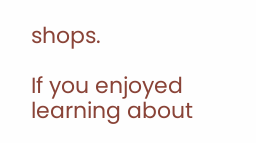shops.

If you enjoyed learning about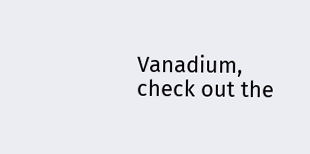Vanadium, check out the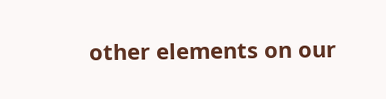other elements on our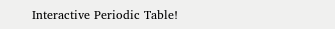Interactive Periodic Table!